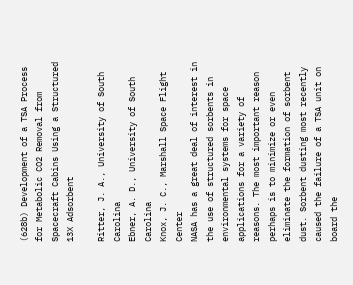(628b) Development of a TSA Process for Metabolic CO2 Removal from Spacecraft Cabins Using a Structured 13X Adsorbent

Ritter, J. A., University of South Carolina
Ebner, A. D., University of South Carolina
Knox, J. C., Marshall Space Flight Center
NASA has a great deal of interest in the use of structured sorbents in environmental systems for space applications for a variety of reasons. The most important reason perhaps is to minimize or even eliminate the formation of sorbent dust. Sorbent dusting most recently caused the failure of a TSA unit on board the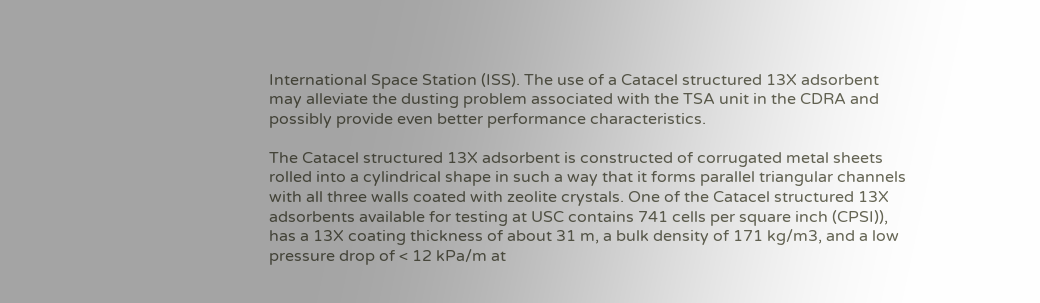International Space Station (ISS). The use of a Catacel structured 13X adsorbent may alleviate the dusting problem associated with the TSA unit in the CDRA and possibly provide even better performance characteristics.

The Catacel structured 13X adsorbent is constructed of corrugated metal sheets rolled into a cylindrical shape in such a way that it forms parallel triangular channels with all three walls coated with zeolite crystals. One of the Catacel structured 13X adsorbents available for testing at USC contains 741 cells per square inch (CPSI)), has a 13X coating thickness of about 31 m, a bulk density of 171 kg/m3, and a low pressure drop of < 12 kPa/m at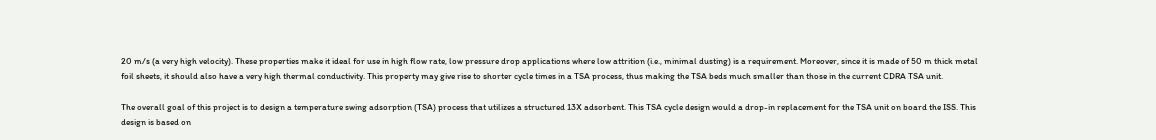20 m/s (a very high velocity). These properties make it ideal for use in high flow rate, low pressure drop applications where low attrition (i.e., minimal dusting) is a requirement. Moreover, since it is made of 50 m thick metal foil sheets, it should also have a very high thermal conductivity. This property may give rise to shorter cycle times in a TSA process, thus making the TSA beds much smaller than those in the current CDRA TSA unit.

The overall goal of this project is to design a temperature swing adsorption (TSA) process that utilizes a structured 13X adsorbent. This TSA cycle design would a drop-in replacement for the TSA unit on board the ISS. This design is based on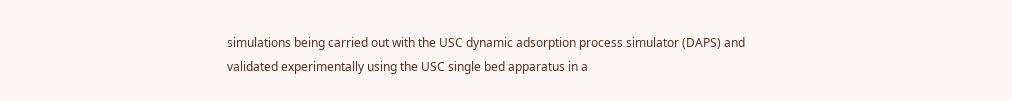simulations being carried out with the USC dynamic adsorption process simulator (DAPS) and validated experimentally using the USC single bed apparatus in a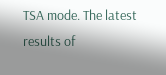TSA mode. The latest results of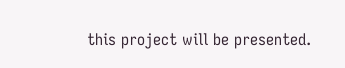this project will be presented.